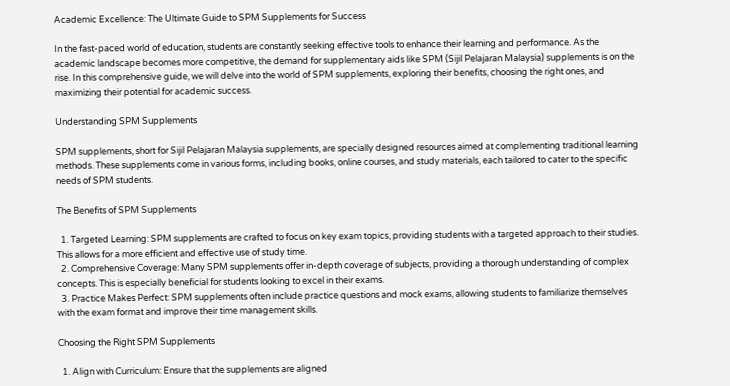Academic Excellence: The Ultimate Guide to SPM Supplements for Success

In the fast-paced world of education, students are constantly seeking effective tools to enhance their learning and performance. As the academic landscape becomes more competitive, the demand for supplementary aids like SPM (Sijil Pelajaran Malaysia) supplements is on the rise. In this comprehensive guide, we will delve into the world of SPM supplements, exploring their benefits, choosing the right ones, and maximizing their potential for academic success.

Understanding SPM Supplements

SPM supplements, short for Sijil Pelajaran Malaysia supplements, are specially designed resources aimed at complementing traditional learning methods. These supplements come in various forms, including books, online courses, and study materials, each tailored to cater to the specific needs of SPM students.

The Benefits of SPM Supplements

  1. Targeted Learning: SPM supplements are crafted to focus on key exam topics, providing students with a targeted approach to their studies. This allows for a more efficient and effective use of study time.
  2. Comprehensive Coverage: Many SPM supplements offer in-depth coverage of subjects, providing a thorough understanding of complex concepts. This is especially beneficial for students looking to excel in their exams.
  3. Practice Makes Perfect: SPM supplements often include practice questions and mock exams, allowing students to familiarize themselves with the exam format and improve their time management skills.

Choosing the Right SPM Supplements

  1. Align with Curriculum: Ensure that the supplements are aligned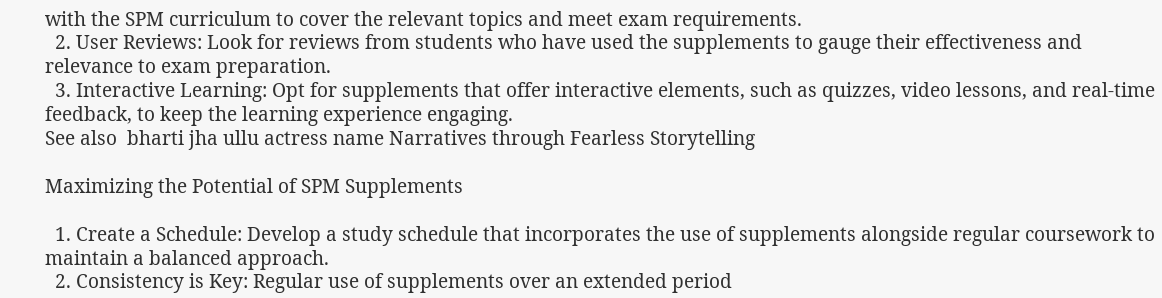with the SPM curriculum to cover the relevant topics and meet exam requirements.
  2. User Reviews: Look for reviews from students who have used the supplements to gauge their effectiveness and relevance to exam preparation.
  3. Interactive Learning: Opt for supplements that offer interactive elements, such as quizzes, video lessons, and real-time feedback, to keep the learning experience engaging.
See also  bharti jha ullu actress name Narratives through Fearless Storytelling

Maximizing the Potential of SPM Supplements

  1. Create a Schedule: Develop a study schedule that incorporates the use of supplements alongside regular coursework to maintain a balanced approach.
  2. Consistency is Key: Regular use of supplements over an extended period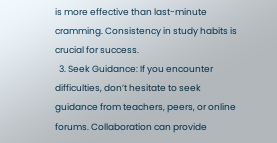is more effective than last-minute cramming. Consistency in study habits is crucial for success.
  3. Seek Guidance: If you encounter difficulties, don’t hesitate to seek guidance from teachers, peers, or online forums. Collaboration can provide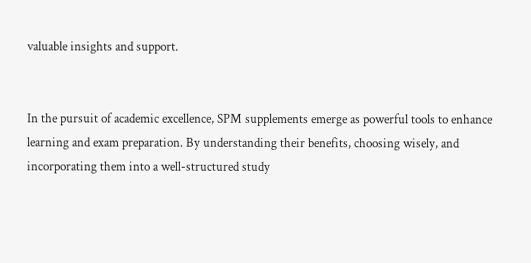valuable insights and support.


In the pursuit of academic excellence, SPM supplements emerge as powerful tools to enhance learning and exam preparation. By understanding their benefits, choosing wisely, and incorporating them into a well-structured study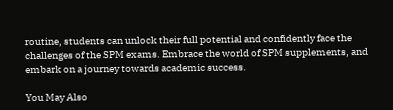routine, students can unlock their full potential and confidently face the challenges of the SPM exams. Embrace the world of SPM supplements, and embark on a journey towards academic success.

You May Also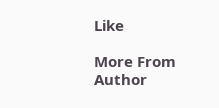Like

More From Author